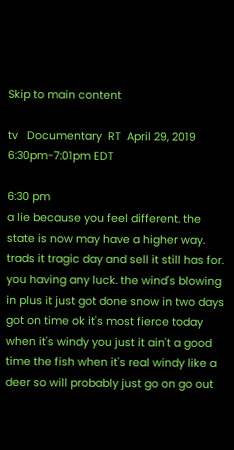Skip to main content

tv   Documentary  RT  April 29, 2019 6:30pm-7:01pm EDT

6:30 pm
a lie because you feel different. the state is now may have a higher way. trads it tragic day and sell it still has for. you having any luck. the wind's blowing in plus it just got done snow in two days got on time ok it's most fierce today when it's windy you just it ain't a good time the fish when it's real windy like a deer so will probably just go on go out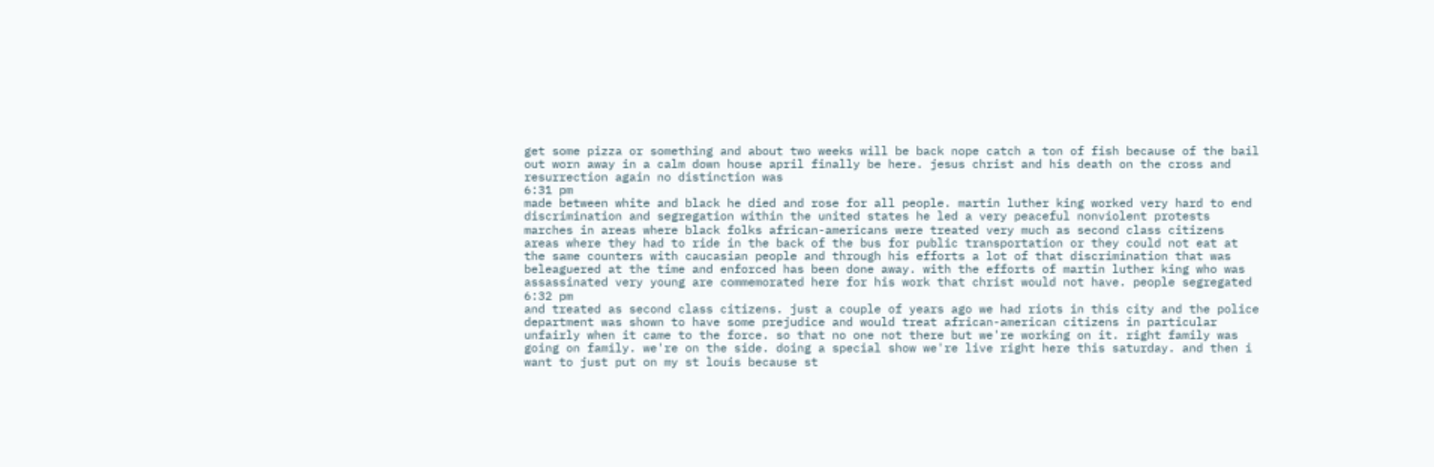get some pizza or something and about two weeks will be back nope catch a ton of fish because of the bail out worn away in a calm down house april finally be here. jesus christ and his death on the cross and resurrection again no distinction was
6:31 pm
made between white and black he died and rose for all people. martin luther king worked very hard to end discrimination and segregation within the united states he led a very peaceful nonviolent protests marches in areas where black folks african-americans were treated very much as second class citizens areas where they had to ride in the back of the bus for public transportation or they could not eat at the same counters with caucasian people and through his efforts a lot of that discrimination that was beleaguered at the time and enforced has been done away. with the efforts of martin luther king who was assassinated very young are commemorated here for his work that christ would not have. people segregated
6:32 pm
and treated as second class citizens. just a couple of years ago we had riots in this city and the police department was shown to have some prejudice and would treat african-american citizens in particular unfairly when it came to the force. so that no one not there but we're working on it. right family was going on family. we're on the side. doing a special show we're live right here this saturday. and then i want to just put on my st louis because st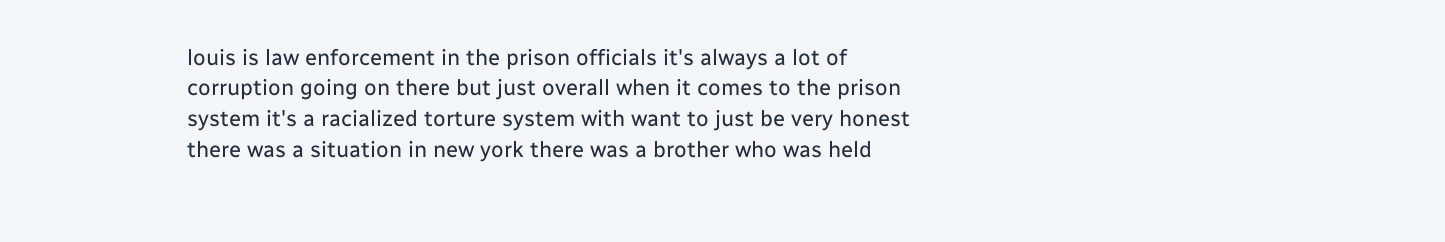louis is law enforcement in the prison officials it's always a lot of corruption going on there but just overall when it comes to the prison system it's a racialized torture system with want to just be very honest there was a situation in new york there was a brother who was held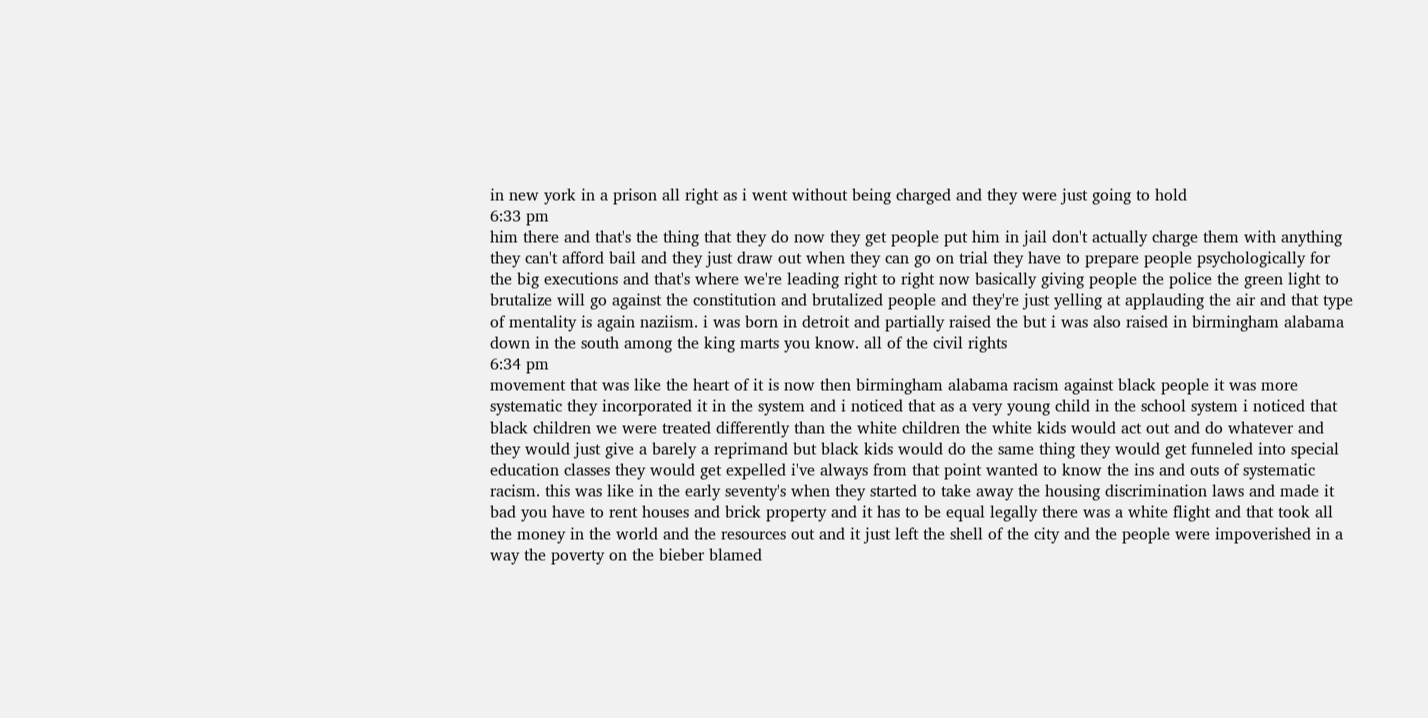in new york in a prison all right as i went without being charged and they were just going to hold
6:33 pm
him there and that's the thing that they do now they get people put him in jail don't actually charge them with anything they can't afford bail and they just draw out when they can go on trial they have to prepare people psychologically for the big executions and that's where we're leading right to right now basically giving people the police the green light to brutalize will go against the constitution and brutalized people and they're just yelling at applauding the air and that type of mentality is again naziism. i was born in detroit and partially raised the but i was also raised in birmingham alabama down in the south among the king marts you know. all of the civil rights
6:34 pm
movement that was like the heart of it is now then birmingham alabama racism against black people it was more systematic they incorporated it in the system and i noticed that as a very young child in the school system i noticed that black children we were treated differently than the white children the white kids would act out and do whatever and they would just give a barely a reprimand but black kids would do the same thing they would get funneled into special education classes they would get expelled i've always from that point wanted to know the ins and outs of systematic racism. this was like in the early seventy's when they started to take away the housing discrimination laws and made it bad you have to rent houses and brick property and it has to be equal legally there was a white flight and that took all the money in the world and the resources out and it just left the shell of the city and the people were impoverished in a way the poverty on the bieber blamed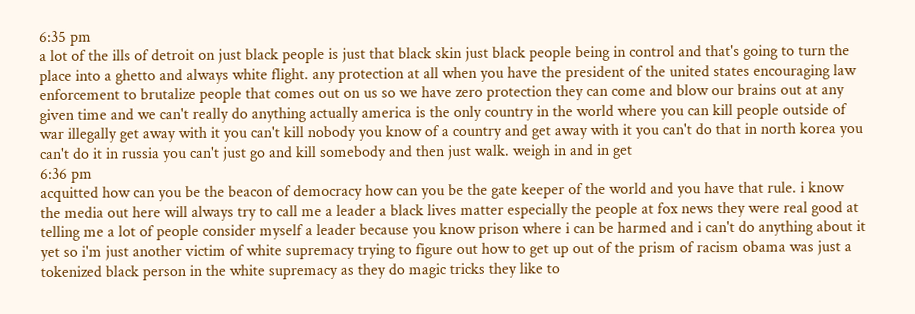6:35 pm
a lot of the ills of detroit on just black people is just that black skin just black people being in control and that's going to turn the place into a ghetto and always white flight. any protection at all when you have the president of the united states encouraging law enforcement to brutalize people that comes out on us so we have zero protection they can come and blow our brains out at any given time and we can't really do anything actually america is the only country in the world where you can kill people outside of war illegally get away with it you can't kill nobody you know of a country and get away with it you can't do that in north korea you can't do it in russia you can't just go and kill somebody and then just walk. weigh in and in get
6:36 pm
acquitted how can you be the beacon of democracy how can you be the gate keeper of the world and you have that rule. i know the media out here will always try to call me a leader a black lives matter especially the people at fox news they were real good at telling me a lot of people consider myself a leader because you know prison where i can be harmed and i can't do anything about it yet so i'm just another victim of white supremacy trying to figure out how to get up out of the prism of racism obama was just a tokenized black person in the white supremacy as they do magic tricks they like to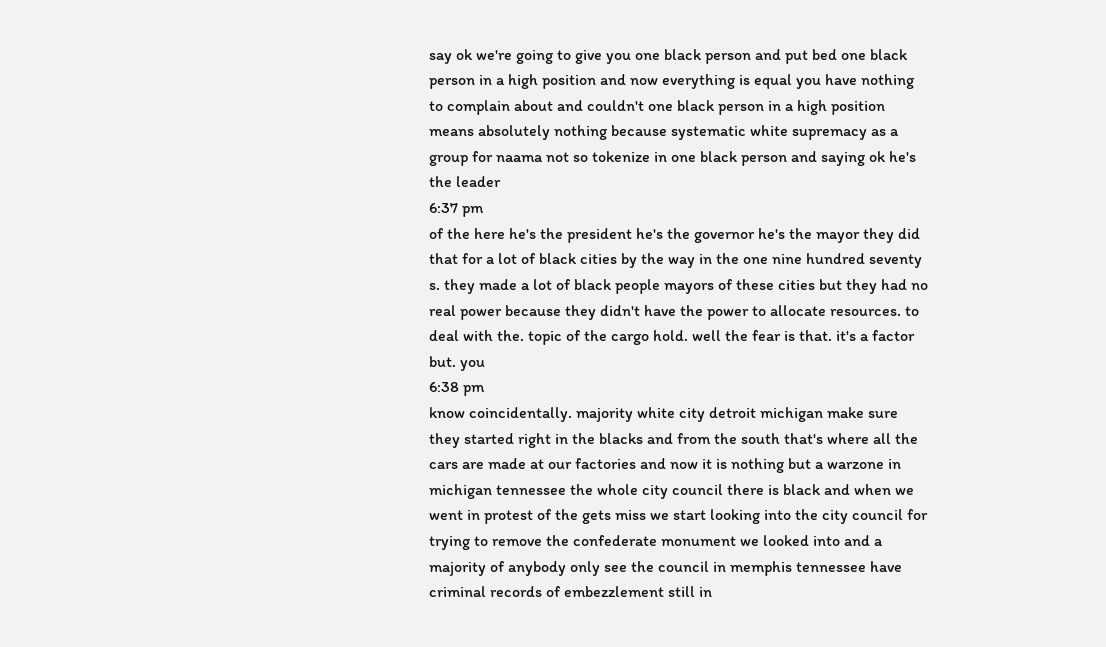say ok we're going to give you one black person and put bed one black person in a high position and now everything is equal you have nothing to complain about and couldn't one black person in a high position means absolutely nothing because systematic white supremacy as a group for naama not so tokenize in one black person and saying ok he's the leader
6:37 pm
of the here he's the president he's the governor he's the mayor they did that for a lot of black cities by the way in the one nine hundred seventy s. they made a lot of black people mayors of these cities but they had no real power because they didn't have the power to allocate resources. to deal with the. topic of the cargo hold. well the fear is that. it's a factor but. you
6:38 pm
know coincidentally. majority white city detroit michigan make sure they started right in the blacks and from the south that's where all the cars are made at our factories and now it is nothing but a warzone in michigan tennessee the whole city council there is black and when we went in protest of the gets miss we start looking into the city council for trying to remove the confederate monument we looked into and a majority of anybody only see the council in memphis tennessee have criminal records of embezzlement still in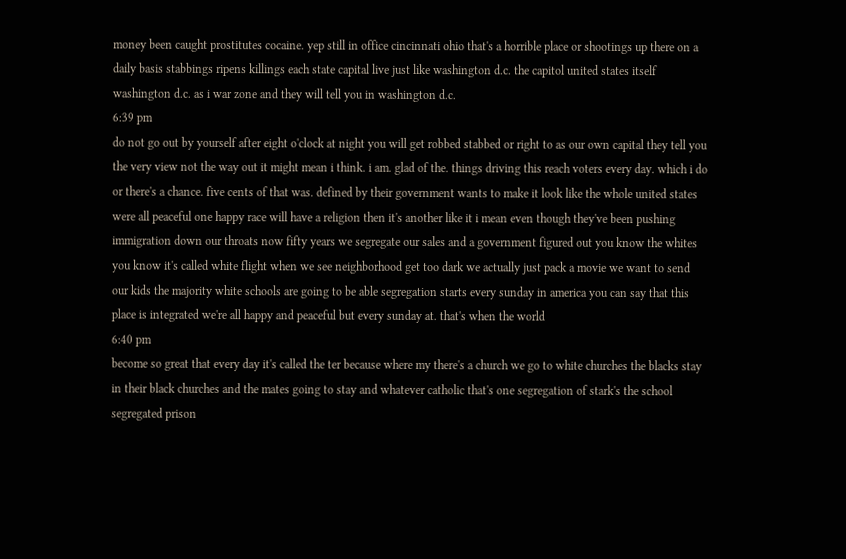money been caught prostitutes cocaine. yep still in office cincinnati ohio that's a horrible place or shootings up there on a daily basis stabbings ripens killings each state capital live just like washington d.c. the capitol united states itself washington d.c. as i war zone and they will tell you in washington d.c.
6:39 pm
do not go out by yourself after eight o'clock at night you will get robbed stabbed or right to as our own capital they tell you the very view not the way out it might mean i think. i am. glad of the. things driving this reach voters every day. which i do or there's a chance. five cents of that was. defined by their government wants to make it look like the whole united states were all peaceful one happy race will have a religion then it's another like it i mean even though they've been pushing immigration down our throats now fifty years we segregate our sales and a government figured out you know the whites you know it's called white flight when we see neighborhood get too dark we actually just pack a movie we want to send our kids the majority white schools are going to be able segregation starts every sunday in america you can say that this place is integrated we're all happy and peaceful but every sunday at. that's when the world
6:40 pm
become so great that every day it's called the ter because where my there's a church we go to white churches the blacks stay in their black churches and the mates going to stay and whatever catholic that's one segregation of stark's the school segregated prison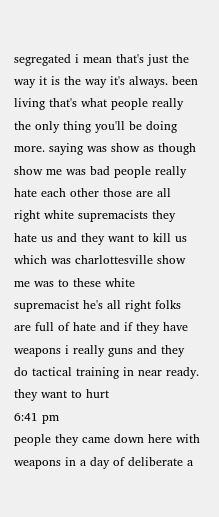segregated i mean that's just the way it is the way it's always. been living that's what people really the only thing you'll be doing more. saying was show as though show me was bad people really hate each other those are all right white supremacists they hate us and they want to kill us which was charlottesville show me was to these white supremacist he's all right folks are full of hate and if they have weapons i really guns and they do tactical training in near ready. they want to hurt
6:41 pm
people they came down here with weapons in a day of deliberate a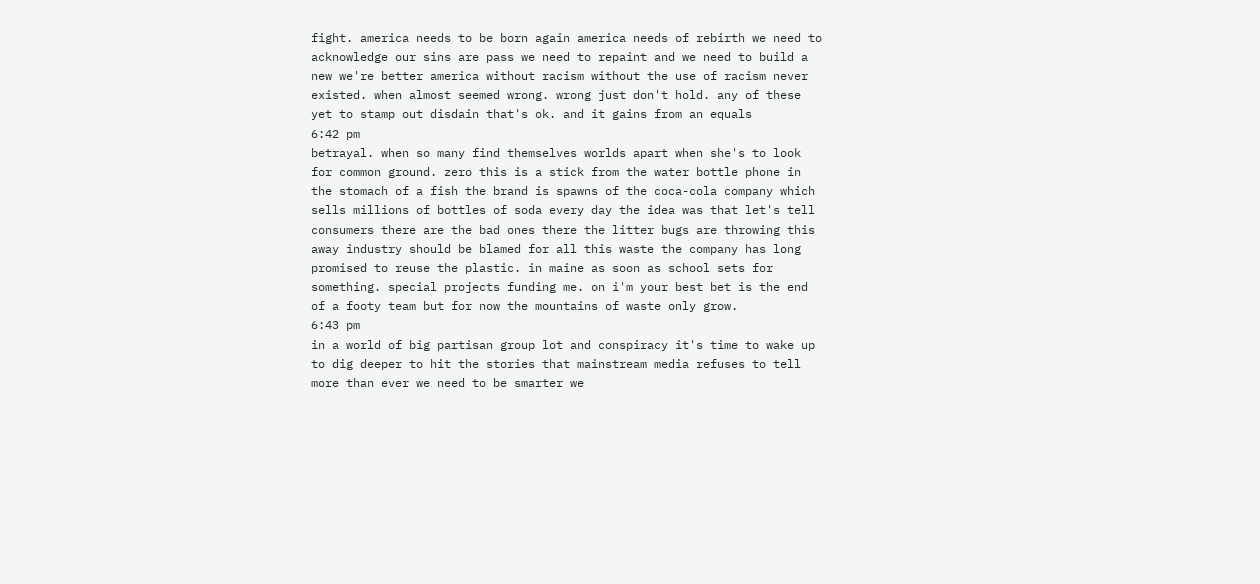fight. america needs to be born again america needs of rebirth we need to acknowledge our sins are pass we need to repaint and we need to build a new we're better america without racism without the use of racism never existed. when almost seemed wrong. wrong just don't hold. any of these yet to stamp out disdain that's ok. and it gains from an equals
6:42 pm
betrayal. when so many find themselves worlds apart when she's to look for common ground. zero this is a stick from the water bottle phone in the stomach of a fish the brand is spawns of the coca-cola company which sells millions of bottles of soda every day the idea was that let's tell consumers there are the bad ones there the litter bugs are throwing this away industry should be blamed for all this waste the company has long promised to reuse the plastic. in maine as soon as school sets for something. special projects funding me. on i'm your best bet is the end of a footy team but for now the mountains of waste only grow.
6:43 pm
in a world of big partisan group lot and conspiracy it's time to wake up to dig deeper to hit the stories that mainstream media refuses to tell more than ever we need to be smarter we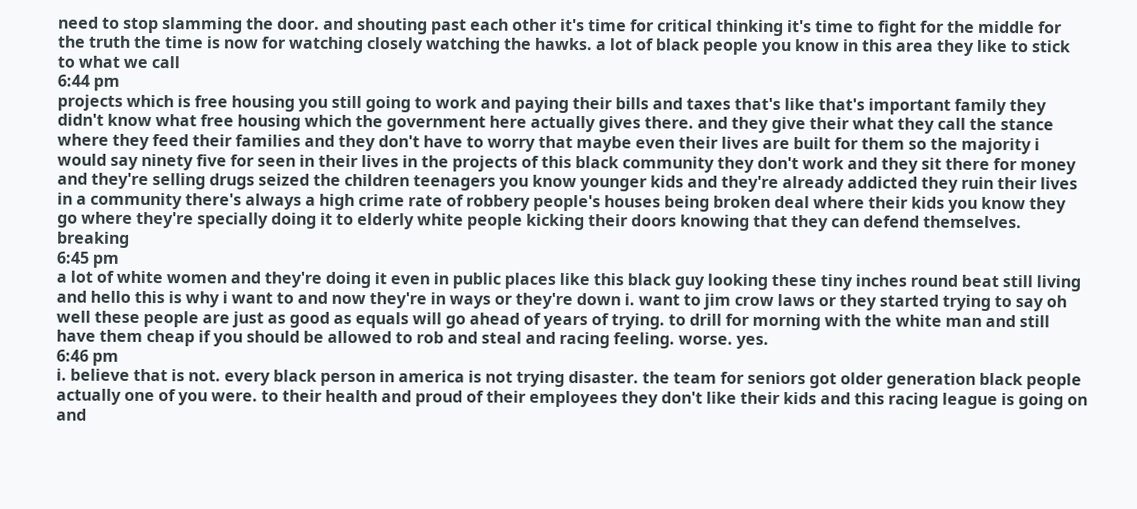need to stop slamming the door. and shouting past each other it's time for critical thinking it's time to fight for the middle for the truth the time is now for watching closely watching the hawks. a lot of black people you know in this area they like to stick to what we call
6:44 pm
projects which is free housing you still going to work and paying their bills and taxes that's like that's important family they didn't know what free housing which the government here actually gives there. and they give their what they call the stance where they feed their families and they don't have to worry that maybe even their lives are built for them so the majority i would say ninety five for seen in their lives in the projects of this black community they don't work and they sit there for money and they're selling drugs seized the children teenagers you know younger kids and they're already addicted they ruin their lives in a community there's always a high crime rate of robbery people's houses being broken deal where their kids you know they go where they're specially doing it to elderly white people kicking their doors knowing that they can defend themselves. breaking
6:45 pm
a lot of white women and they're doing it even in public places like this black guy looking these tiny inches round beat still living and hello this is why i want to and now they're in ways or they're down i. want to jim crow laws or they started trying to say oh well these people are just as good as equals will go ahead of years of trying. to drill for morning with the white man and still have them cheap if you should be allowed to rob and steal and racing feeling. worse. yes.
6:46 pm
i. believe that is not. every black person in america is not trying disaster. the team for seniors got older generation black people actually one of you were. to their health and proud of their employees they don't like their kids and this racing league is going on and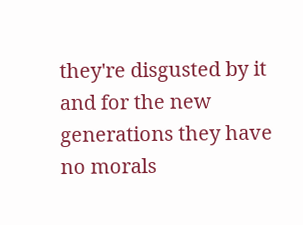they're disgusted by it and for the new generations they have no morals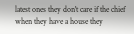latest ones they don't care if the chief when they have a house they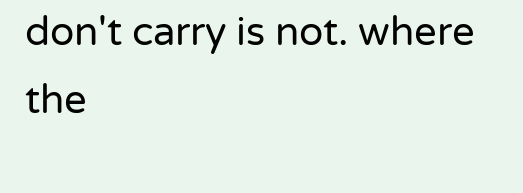don't carry is not. where the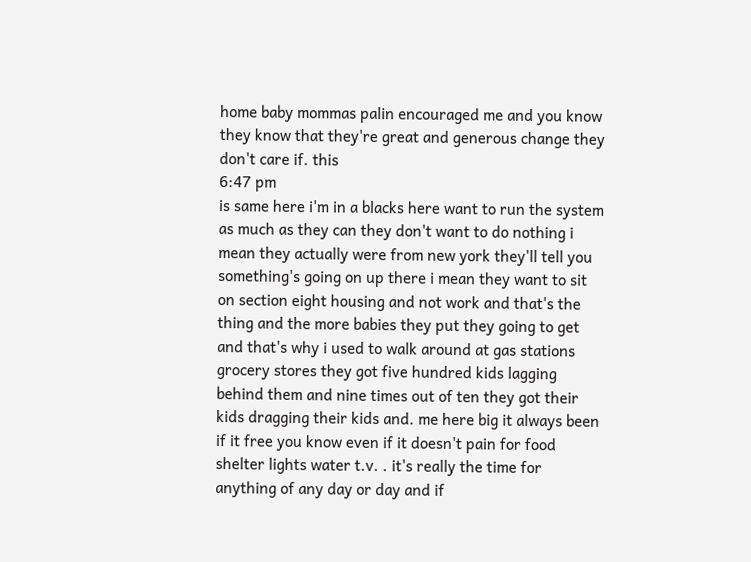home baby mommas palin encouraged me and you know they know that they're great and generous change they don't care if. this
6:47 pm
is same here i'm in a blacks here want to run the system as much as they can they don't want to do nothing i mean they actually were from new york they'll tell you something's going on up there i mean they want to sit on section eight housing and not work and that's the thing and the more babies they put they going to get and that's why i used to walk around at gas stations grocery stores they got five hundred kids lagging behind them and nine times out of ten they got their kids dragging their kids and. me here big it always been if it free you know even if it doesn't pain for food shelter lights water t.v. . it's really the time for anything of any day or day and if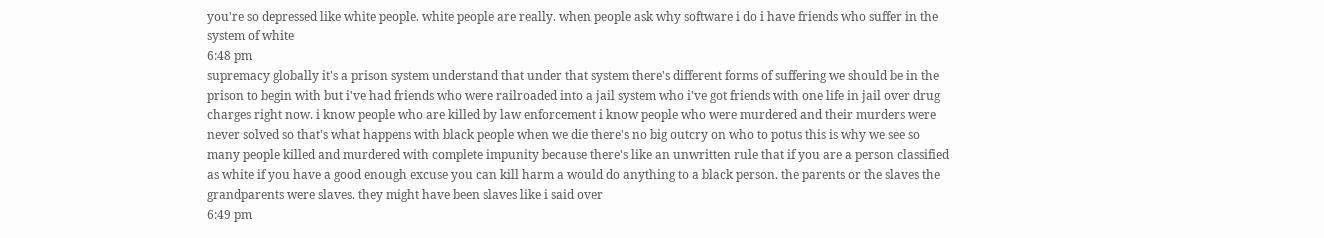you're so depressed like white people. white people are really. when people ask why software i do i have friends who suffer in the system of white
6:48 pm
supremacy globally it's a prison system understand that under that system there's different forms of suffering we should be in the prison to begin with but i've had friends who were railroaded into a jail system who i've got friends with one life in jail over drug charges right now. i know people who are killed by law enforcement i know people who were murdered and their murders were never solved so that's what happens with black people when we die there's no big outcry on who to potus this is why we see so many people killed and murdered with complete impunity because there's like an unwritten rule that if you are a person classified as white if you have a good enough excuse you can kill harm a would do anything to a black person. the parents or the slaves the grandparents were slaves. they might have been slaves like i said over
6:49 pm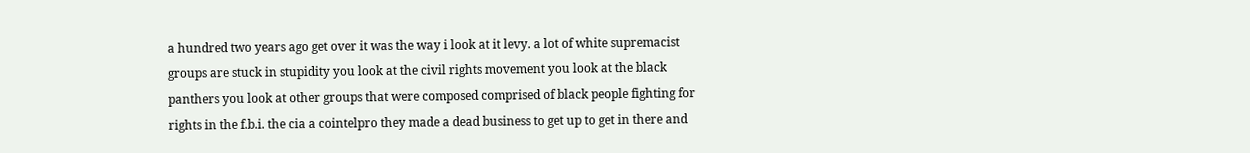a hundred two years ago get over it was the way i look at it levy. a lot of white supremacist groups are stuck in stupidity you look at the civil rights movement you look at the black panthers you look at other groups that were composed comprised of black people fighting for rights in the f.b.i. the cia a cointelpro they made a dead business to get up to get in there and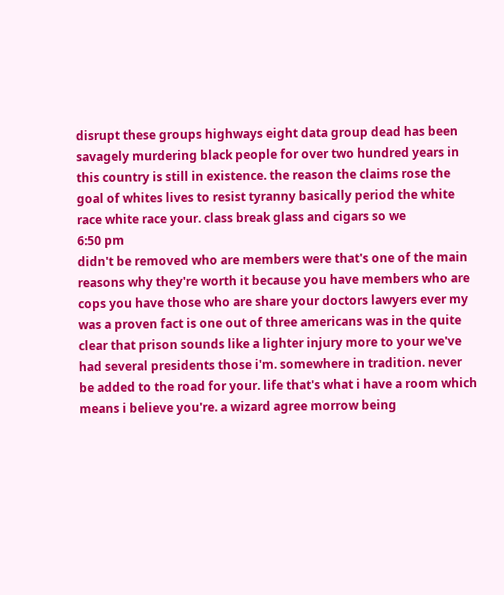disrupt these groups highways eight data group dead has been savagely murdering black people for over two hundred years in this country is still in existence. the reason the claims rose the goal of whites lives to resist tyranny basically period the white race white race your. class break glass and cigars so we
6:50 pm
didn't be removed who are members were that's one of the main reasons why they're worth it because you have members who are cops you have those who are share your doctors lawyers ever my was a proven fact is one out of three americans was in the quite clear that prison sounds like a lighter injury more to your we've had several presidents those i'm. somewhere in tradition. never be added to the road for your. life that's what i have a room which means i believe you're. a wizard agree morrow being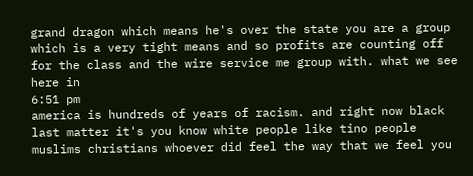grand dragon which means he's over the state you are a group which is a very tight means and so profits are counting off for the class and the wire service me group with. what we see here in
6:51 pm
america is hundreds of years of racism. and right now black last matter it's you know white people like tino people muslims christians whoever did feel the way that we feel you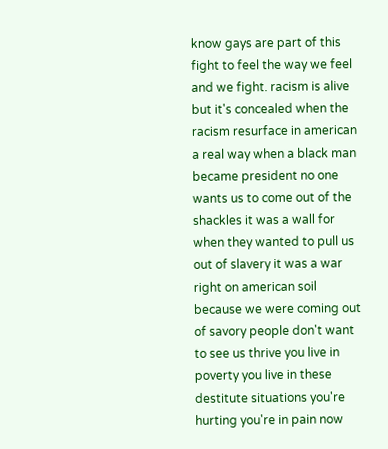know gays are part of this fight to feel the way we feel and we fight. racism is alive but it's concealed when the racism resurface in american a real way when a black man became president no one wants us to come out of the shackles it was a wall for when they wanted to pull us out of slavery it was a war right on american soil because we were coming out of savory people don't want to see us thrive you live in poverty you live in these destitute situations you're hurting you're in pain now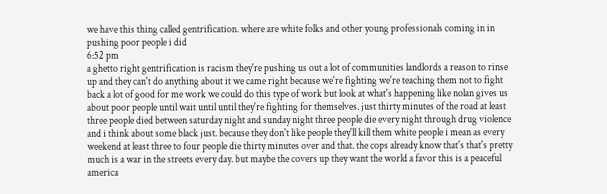we have this thing called gentrification. where are white folks and other young professionals coming in in pushing poor people i did
6:52 pm
a ghetto right gentrification is racism they're pushing us out a lot of communities landlords a reason to rinse up and they can't do anything about it we came right because we're fighting we're teaching them not to fight back a lot of good for me work we could do this type of work but look at what's happening like nolan gives us about poor people until wait until until they're fighting for themselves. just thirty minutes of the road at least three people died between saturday night and sunday night three people die every night through drug violence and i think about some black just. because they don't like people they'll kill them white people i mean as every weekend at least three to four people die thirty minutes over and that. the cops already know that's that's pretty much is a war in the streets every day. but maybe the covers up they want the world a favor this is a peaceful america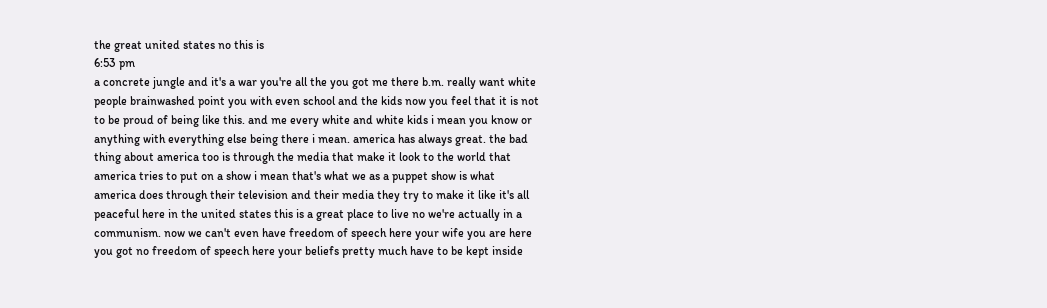the great united states no this is
6:53 pm
a concrete jungle and it's a war you're all the you got me there b.m. really want white people brainwashed point you with even school and the kids now you feel that it is not to be proud of being like this. and me every white and white kids i mean you know or anything with everything else being there i mean. america has always great. the bad thing about america too is through the media that make it look to the world that america tries to put on a show i mean that's what we as a puppet show is what america does through their television and their media they try to make it like it's all peaceful here in the united states this is a great place to live no we're actually in a communism. now we can't even have freedom of speech here your wife you are here you got no freedom of speech here your beliefs pretty much have to be kept inside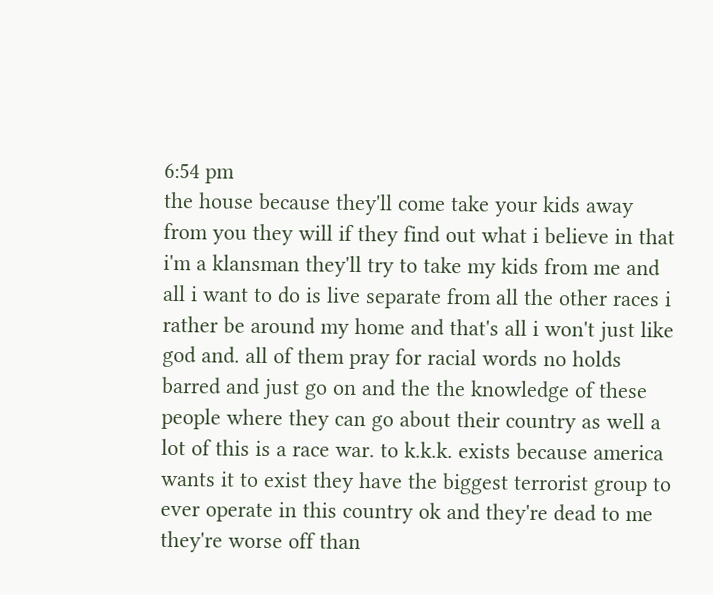6:54 pm
the house because they'll come take your kids away from you they will if they find out what i believe in that i'm a klansman they'll try to take my kids from me and all i want to do is live separate from all the other races i rather be around my home and that's all i won't just like god and. all of them pray for racial words no holds barred and just go on and the the knowledge of these people where they can go about their country as well a lot of this is a race war. to k.k.k. exists because america wants it to exist they have the biggest terrorist group to ever operate in this country ok and they're dead to me they're worse off than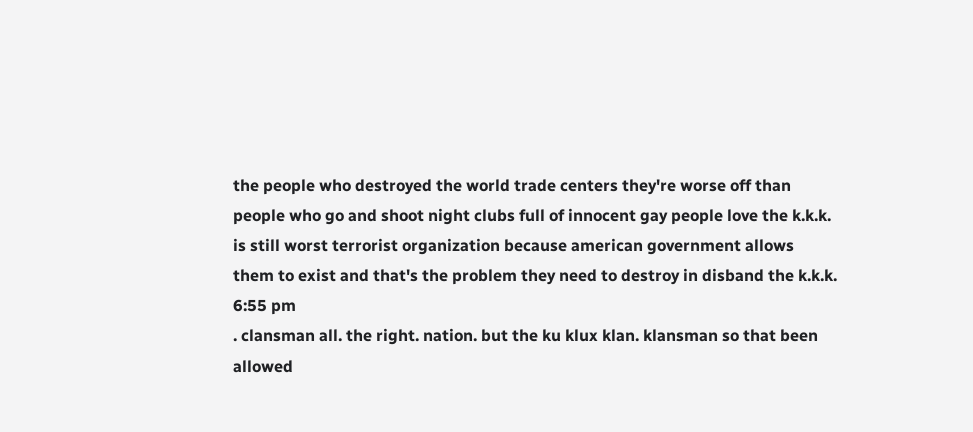the people who destroyed the world trade centers they're worse off than people who go and shoot night clubs full of innocent gay people love the k.k.k. is still worst terrorist organization because american government allows them to exist and that's the problem they need to destroy in disband the k.k.k.
6:55 pm
. clansman all. the right. nation. but the ku klux klan. klansman so that been allowed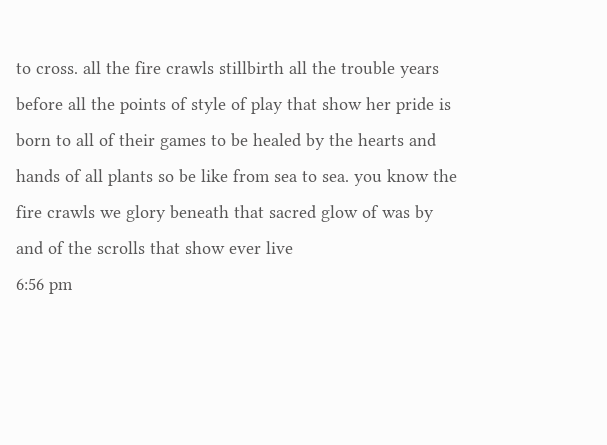to cross. all the fire crawls stillbirth all the trouble years before all the points of style of play that show her pride is born to all of their games to be healed by the hearts and hands of all plants so be like from sea to sea. you know the fire crawls we glory beneath that sacred glow of was by and of the scrolls that show ever live
6:56 pm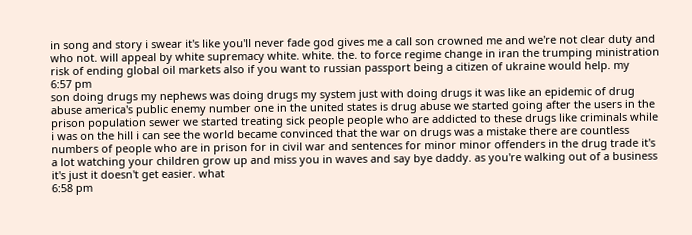in song and story i swear it's like you'll never fade god gives me a call son crowned me and we're not clear duty and who not. will appeal by white supremacy white. white. the. to force regime change in iran the trumping ministration risk of ending global oil markets also if you want to russian passport being a citizen of ukraine would help. my
6:57 pm
son doing drugs my nephews was doing drugs my system just with doing drugs it was like an epidemic of drug abuse america's public enemy number one in the united states is drug abuse we started going after the users in the prison population sewer we started treating sick people people who are addicted to these drugs like criminals while i was on the hill i can see the world became convinced that the war on drugs was a mistake there are countless numbers of people who are in prison for in civil war and sentences for minor minor offenders in the drug trade it's a lot watching your children grow up and miss you in waves and say bye daddy. as you're walking out of a business it's just it doesn't get easier. what
6:58 pm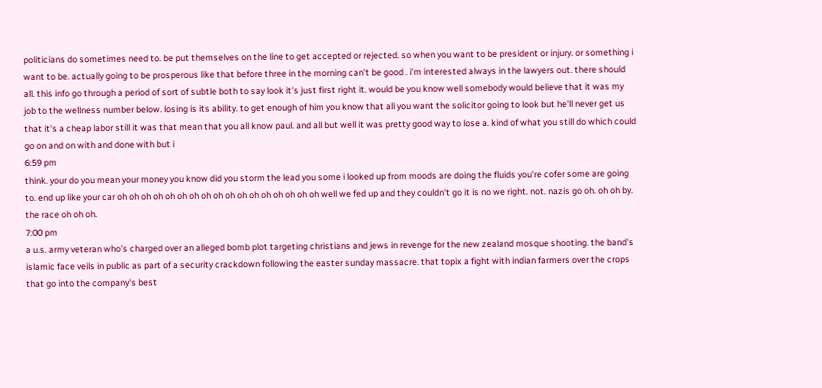politicians do sometimes need to. be put themselves on the line to get accepted or rejected. so when you want to be president or injury. or something i want to be. actually going to be prosperous like that before three in the morning can't be good . i'm interested always in the lawyers out. there should all. this info go through a period of sort of subtle both to say look it's just first right it. would be you know well somebody would believe that it was my job to the wellness number below. losing is its ability. to get enough of him you know that all you want the solicitor going to look but he'll never get us that it's a cheap labor still it was that mean that you all know paul. and all but well it was pretty good way to lose a. kind of what you still do which could go on and on with and done with but i
6:59 pm
think. your do you mean your money you know did you storm the lead you some i looked up from moods are doing the fluids you're cofer some are going to. end up like your car oh oh oh oh oh oh oh oh oh oh oh oh oh oh oh oh oh well we fed up and they couldn't go it is no we right. not. nazis go oh. oh oh by. the race oh oh oh.
7:00 pm
a u.s. army veteran who's charged over an alleged bomb plot targeting christians and jews in revenge for the new zealand mosque shooting. the band's islamic face veils in public as part of a security crackdown following the easter sunday massacre. that topix a fight with indian farmers over the crops that go into the company's best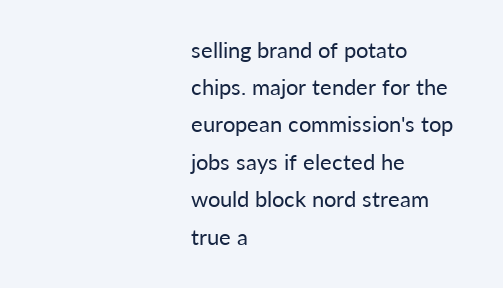selling brand of potato chips. major tender for the european commission's top jobs says if elected he would block nord stream true a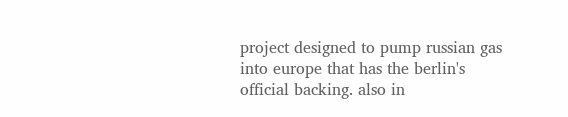project designed to pump russian gas into europe that has the berlin's official backing. also in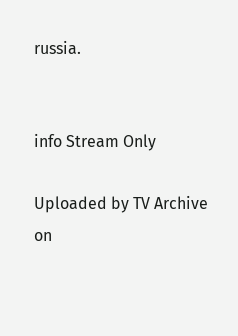russia.


info Stream Only

Uploaded by TV Archive on